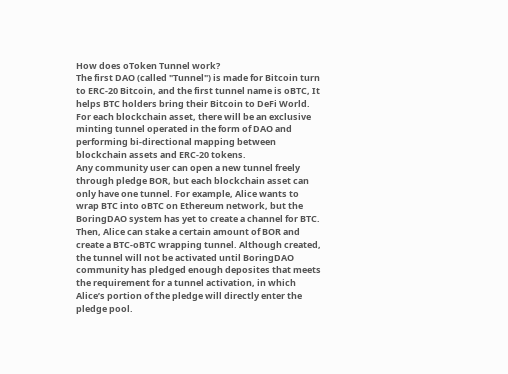How does oToken Tunnel work?
The first DAO (called "Tunnel") is made for Bitcoin turn to ERC-20 Bitcoin, and the first tunnel name is oBTC, It helps BTC holders bring their Bitcoin to DeFi World.
For each blockchain asset, there will be an exclusive minting tunnel operated in the form of DAO and performing bi-directional mapping between blockchain assets and ERC-20 tokens.
Any community user can open a new tunnel freely through pledge BOR, but each blockchain asset can only have one tunnel. For example, Alice wants to wrap BTC into oBTC on Ethereum network, but the BoringDAO system has yet to create a channel for BTC. Then, Alice can stake a certain amount of BOR and create a BTC-oBTC wrapping tunnel. Although created, the tunnel will not be activated until BoringDAO community has pledged enough deposites that meets the requirement for a tunnel activation, in which Alice’s portion of the pledge will directly enter the pledge pool.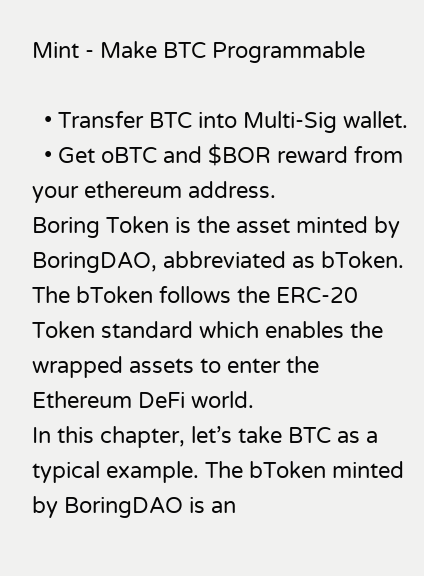Mint - Make BTC Programmable

  • Transfer BTC into Multi-Sig wallet.
  • Get oBTC and $BOR reward from your ethereum address.
Boring Token is the asset minted by BoringDAO, abbreviated as bToken. The bToken follows the ERC-20 Token standard which enables the wrapped assets to enter the Ethereum DeFi world.
In this chapter, let’s take BTC as a typical example. The bToken minted by BoringDAO is an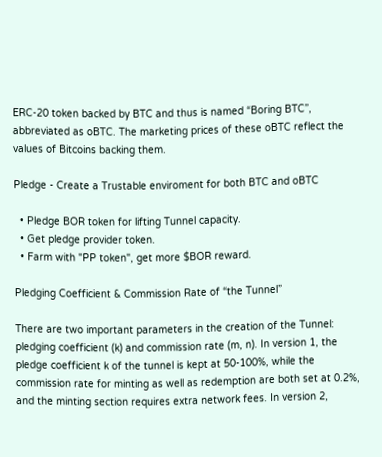ERC-20 token backed by BTC and thus is named “Boring BTC”, abbreviated as oBTC. The marketing prices of these oBTC reflect the values of Bitcoins backing them.

Pledge - Create a Trustable enviroment for both BTC and oBTC

  • Pledge BOR token for lifting Tunnel capacity.
  • Get pledge provider token.
  • Farm with "PP token", get more $BOR reward.

Pledging Coefficient & Commission Rate of “the Tunnel”

There are two important parameters in the creation of the Tunnel: pledging coefficient (k) and commission rate (m, n). In version 1, the pledge coefficient k of the tunnel is kept at 50-100%, while the commission rate for minting as well as redemption are both set at 0.2%, and the minting section requires extra network fees. In version 2,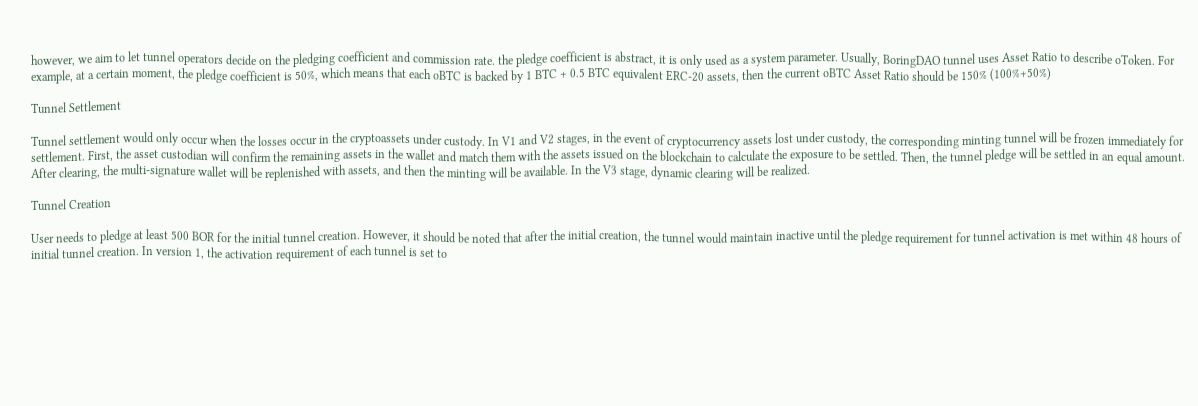however, we aim to let tunnel operators decide on the pledging coefficient and commission rate. the pledge coefficient is abstract, it is only used as a system parameter. Usually, BoringDAO tunnel uses Asset Ratio to describe oToken. For example, at a certain moment, the pledge coefficient is 50%, which means that each oBTC is backed by 1 BTC + 0.5 BTC equivalent ERC-20 assets, then the current oBTC Asset Ratio should be 150% (100%+50%)

Tunnel Settlement

Tunnel settlement would only occur when the losses occur in the cryptoassets under custody. In V1 and V2 stages, in the event of cryptocurrency assets lost under custody, the corresponding minting tunnel will be frozen immediately for settlement. First, the asset custodian will confirm the remaining assets in the wallet and match them with the assets issued on the blockchain to calculate the exposure to be settled. Then, the tunnel pledge will be settled in an equal amount. After clearing, the multi-signature wallet will be replenished with assets, and then the minting will be available. In the V3 stage, dynamic clearing will be realized.

Tunnel Creation

User needs to pledge at least 500 BOR for the initial tunnel creation. However, it should be noted that after the initial creation, the tunnel would maintain inactive until the pledge requirement for tunnel activation is met within 48 hours of initial tunnel creation. In version 1, the activation requirement of each tunnel is set to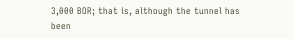3,000 BOR; that is, although the tunnel has been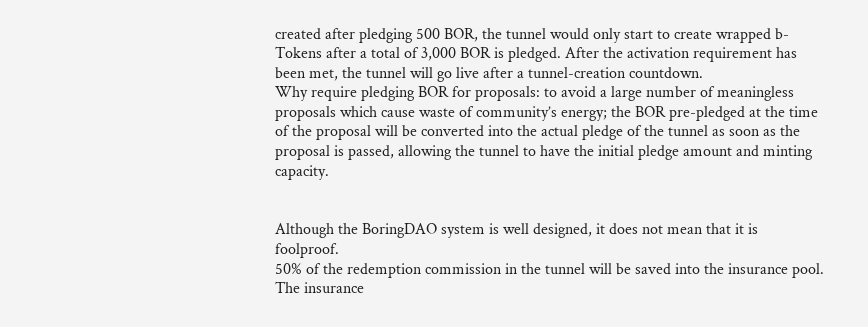created after pledging 500 BOR, the tunnel would only start to create wrapped b-Tokens after a total of 3,000 BOR is pledged. After the activation requirement has been met, the tunnel will go live after a tunnel-creation countdown.
Why require pledging BOR for proposals: to avoid a large number of meaningless proposals which cause waste of community’s energy; the BOR pre-pledged at the time of the proposal will be converted into the actual pledge of the tunnel as soon as the proposal is passed, allowing the tunnel to have the initial pledge amount and minting capacity.


Although the BoringDAO system is well designed, it does not mean that it is foolproof.
50% of the redemption commission in the tunnel will be saved into the insurance pool. The insurance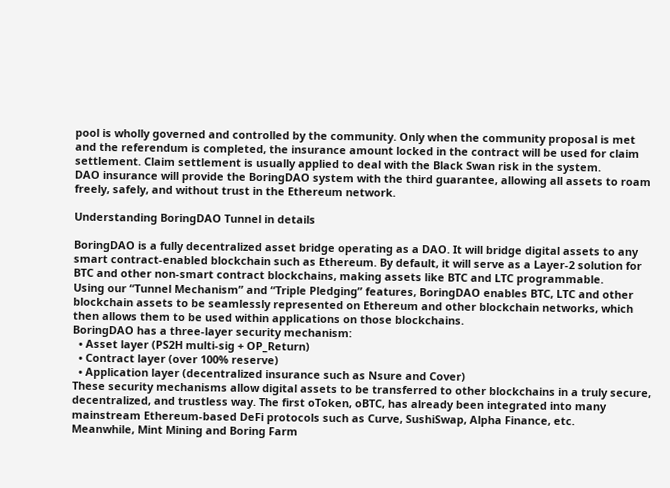pool is wholly governed and controlled by the community. Only when the community proposal is met and the referendum is completed, the insurance amount locked in the contract will be used for claim settlement. Claim settlement is usually applied to deal with the Black Swan risk in the system.
DAO insurance will provide the BoringDAO system with the third guarantee, allowing all assets to roam freely, safely, and without trust in the Ethereum network.

Understanding BoringDAO Tunnel in details

BoringDAO is a fully decentralized asset bridge operating as a DAO. It will bridge digital assets to any smart contract-enabled blockchain such as Ethereum. By default, it will serve as a Layer-2 solution for BTC and other non-smart contract blockchains, making assets like BTC and LTC programmable.
Using our “Tunnel Mechanism” and “Triple Pledging” features, BoringDAO enables BTC, LTC and other blockchain assets to be seamlessly represented on Ethereum and other blockchain networks, which then allows them to be used within applications on those blockchains.
BoringDAO has a three-layer security mechanism:
  • Asset layer (PS2H multi-sig + OP_Return)
  • Contract layer (over 100% reserve)
  • Application layer (decentralized insurance such as Nsure and Cover)
These security mechanisms allow digital assets to be transferred to other blockchains in a truly secure, decentralized, and trustless way. The first oToken, oBTC, has already been integrated into many mainstream Ethereum-based DeFi protocols such as Curve, SushiSwap, Alpha Finance, etc.
Meanwhile, Mint Mining and Boring Farm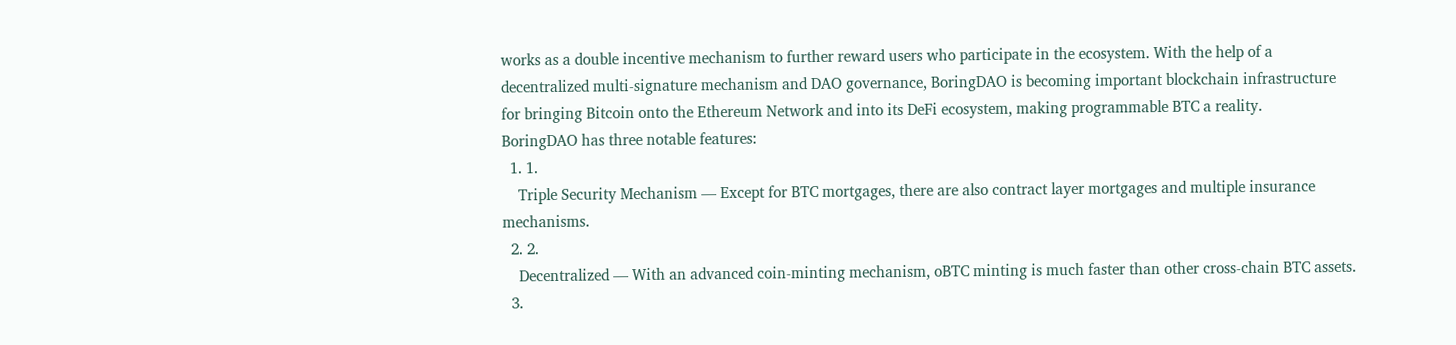works as a double incentive mechanism to further reward users who participate in the ecosystem. With the help of a decentralized multi-signature mechanism and DAO governance, BoringDAO is becoming important blockchain infrastructure for bringing Bitcoin onto the Ethereum Network and into its DeFi ecosystem, making programmable BTC a reality.
BoringDAO has three notable features:
  1. 1.
    Triple Security Mechanism — Except for BTC mortgages, there are also contract layer mortgages and multiple insurance mechanisms.
  2. 2.
    Decentralized — With an advanced coin-minting mechanism, oBTC minting is much faster than other cross-chain BTC assets.
  3.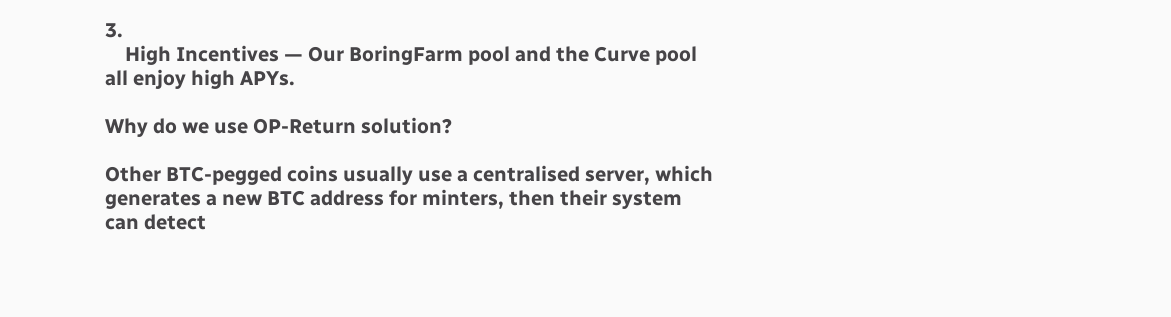3.
    High Incentives — Our BoringFarm pool and the Curve pool all enjoy high APYs.

Why do we use OP-Return solution?

Other BTC-pegged coins usually use a centralised server, which generates a new BTC address for minters, then their system can detect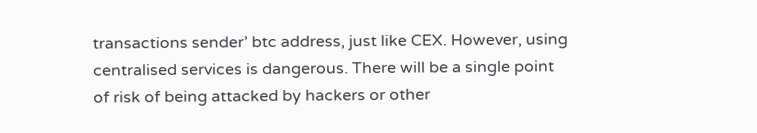transactions sender’ btc address, just like CEX. However, using centralised services is dangerous. There will be a single point of risk of being attacked by hackers or other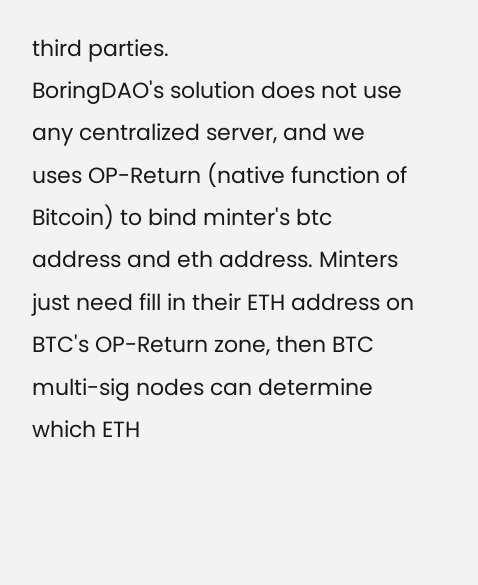third parties.
BoringDAO's solution does not use any centralized server, and we uses OP-Return (native function of Bitcoin) to bind minter's btc address and eth address. Minters just need fill in their ETH address on BTC's OP-Return zone, then BTC multi-sig nodes can determine which ETH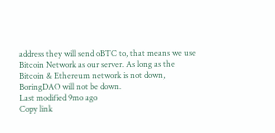address they will send oBTC to, that means we use Bitcoin Network as our server. As long as the Bitcoin & Ethereum network is not down, BoringDAO will not be down.
Last modified 9mo ago
Copy link